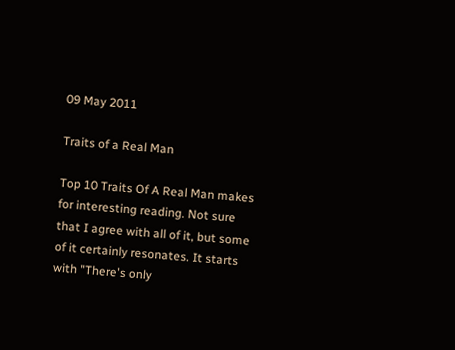09 May 2011

Traits of a Real Man

Top 10 Traits Of A Real Man makes for interesting reading. Not sure that I agree with all of it, but some of it certainly resonates. It starts with "There's only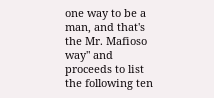one way to be a man, and that's the Mr. Mafioso way" and proceeds to list the following ten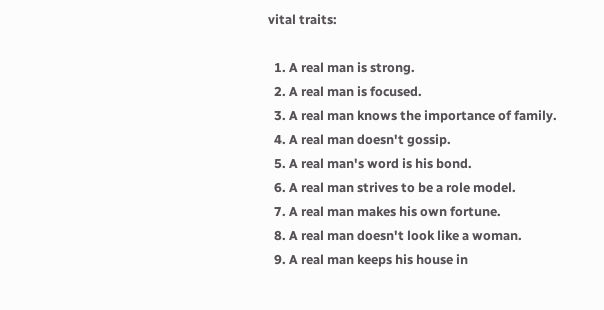vital traits:

  1. A real man is strong.
  2. A real man is focused.
  3. A real man knows the importance of family.
  4. A real man doesn't gossip.
  5. A real man's word is his bond.
  6. A real man strives to be a role model.
  7. A real man makes his own fortune.
  8. A real man doesn't look like a woman.
  9. A real man keeps his house in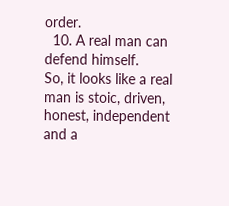order.
  10. A real man can defend himself.
So, it looks like a real man is stoic, driven, honest, independent and a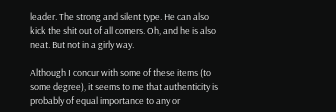leader. The strong and silent type. He can also kick the shit out of all comers. Oh, and he is also neat. But not in a girly way.

Although I concur with some of these items (to some degree), it seems to me that authenticity is probably of equal importance to any or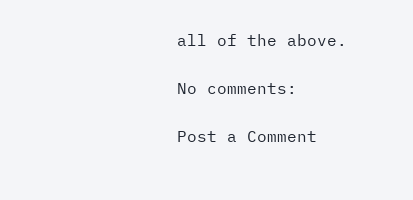all of the above.

No comments:

Post a Comment